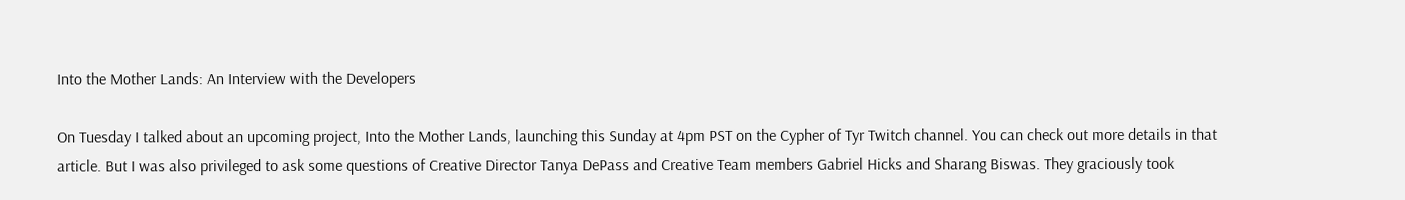Into the Mother Lands: An Interview with the Developers

On Tuesday I talked about an upcoming project, Into the Mother Lands, launching this Sunday at 4pm PST on the Cypher of Tyr Twitch channel. You can check out more details in that article. But I was also privileged to ask some questions of Creative Director Tanya DePass and Creative Team members Gabriel Hicks and Sharang Biswas. They graciously took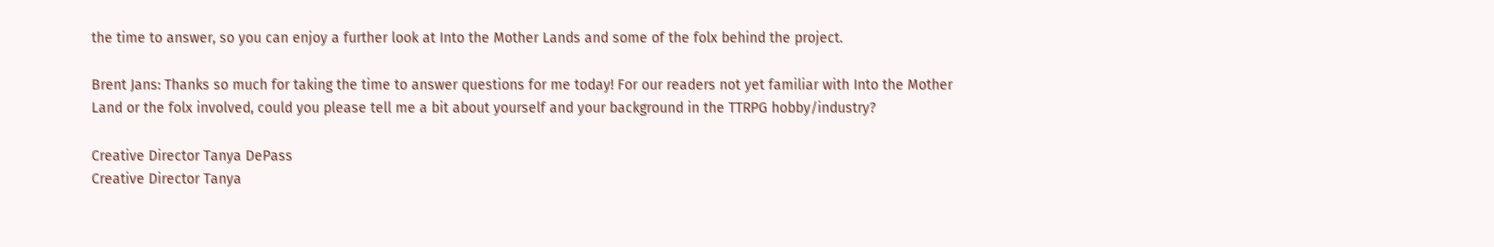the time to answer, so you can enjoy a further look at Into the Mother Lands and some of the folx behind the project.

Brent Jans: Thanks so much for taking the time to answer questions for me today! For our readers not yet familiar with Into the Mother Land or the folx involved, could you please tell me a bit about yourself and your background in the TTRPG hobby/industry?

Creative Director Tanya DePass
Creative Director Tanya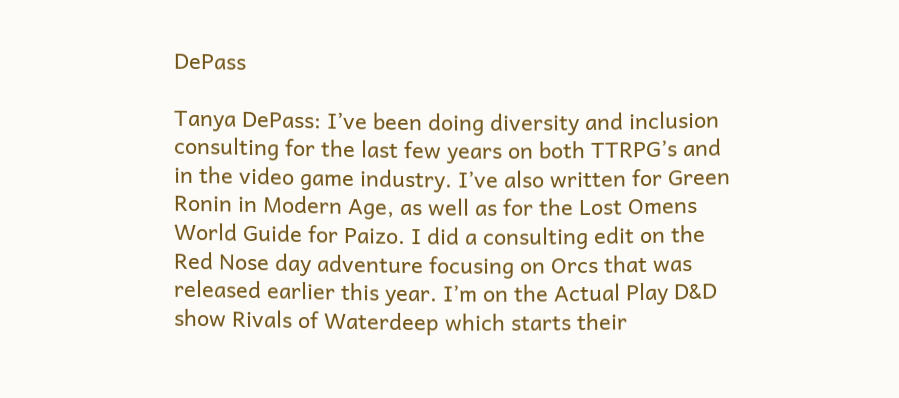DePass

Tanya DePass: I’ve been doing diversity and inclusion consulting for the last few years on both TTRPG’s and in the video game industry. I’ve also written for Green Ronin in Modern Age, as well as for the Lost Omens World Guide for Paizo. I did a consulting edit on the Red Nose day adventure focusing on Orcs that was released earlier this year. I’m on the Actual Play D&D show Rivals of Waterdeep which starts their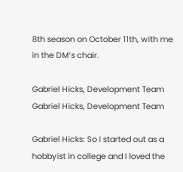8th season on October 11th, with me in the DM’s chair.

Gabriel Hicks, Development Team
Gabriel Hicks, Development Team

Gabriel Hicks: So I started out as a hobbyist in college and I loved the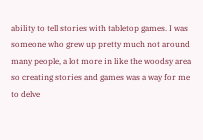ability to tell stories with tabletop games. I was someone who grew up pretty much not around many people, a lot more in like the woodsy area so creating stories and games was a way for me to delve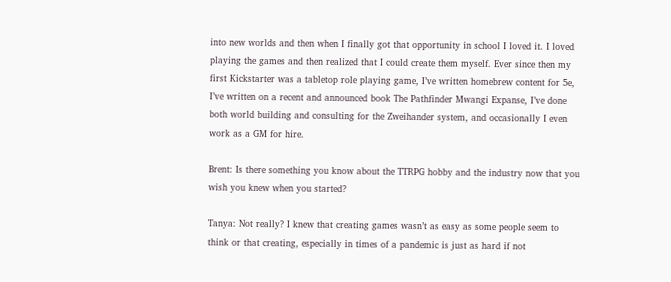into new worlds and then when I finally got that opportunity in school I loved it. I loved playing the games and then realized that I could create them myself. Ever since then my first Kickstarter was a tabletop role playing game, I’ve written homebrew content for 5e, I’ve written on a recent and announced book The Pathfinder Mwangi Expanse, I’ve done both world building and consulting for the Zweihander system, and occasionally I even work as a GM for hire.

Brent: Is there something you know about the TTRPG hobby and the industry now that you wish you knew when you started?

Tanya: Not really? I knew that creating games wasn’t as easy as some people seem to think or that creating, especially in times of a pandemic is just as hard if not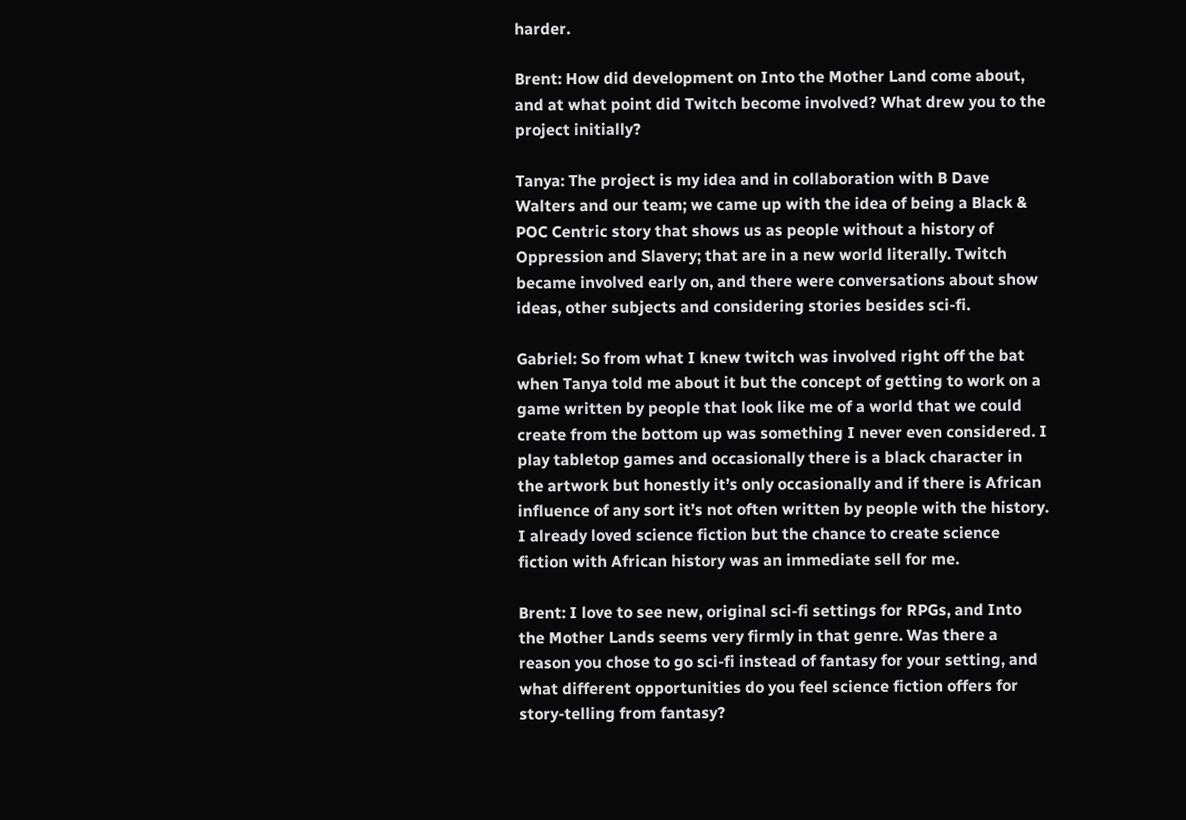harder.

Brent: How did development on Into the Mother Land come about, and at what point did Twitch become involved? What drew you to the project initially?

Tanya: The project is my idea and in collaboration with B Dave Walters and our team; we came up with the idea of being a Black & POC Centric story that shows us as people without a history of Oppression and Slavery; that are in a new world literally. Twitch became involved early on, and there were conversations about show ideas, other subjects and considering stories besides sci-fi.

Gabriel: So from what I knew twitch was involved right off the bat when Tanya told me about it but the concept of getting to work on a game written by people that look like me of a world that we could create from the bottom up was something I never even considered. I play tabletop games and occasionally there is a black character in the artwork but honestly it’s only occasionally and if there is African influence of any sort it’s not often written by people with the history. I already loved science fiction but the chance to create science fiction with African history was an immediate sell for me.

Brent: I love to see new, original sci-fi settings for RPGs, and Into the Mother Lands seems very firmly in that genre. Was there a reason you chose to go sci-fi instead of fantasy for your setting, and what different opportunities do you feel science fiction offers for story-telling from fantasy?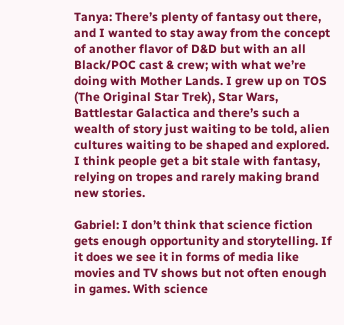Tanya: There’s plenty of fantasy out there, and I wanted to stay away from the concept of another flavor of D&D but with an all Black/POC cast & crew; with what we’re doing with Mother Lands. I grew up on TOS (The Original Star Trek), Star Wars, Battlestar Galactica and there’s such a wealth of story just waiting to be told, alien cultures waiting to be shaped and explored. I think people get a bit stale with fantasy, relying on tropes and rarely making brand new stories.

Gabriel: I don’t think that science fiction gets enough opportunity and storytelling. If it does we see it in forms of media like movies and TV shows but not often enough in games. With science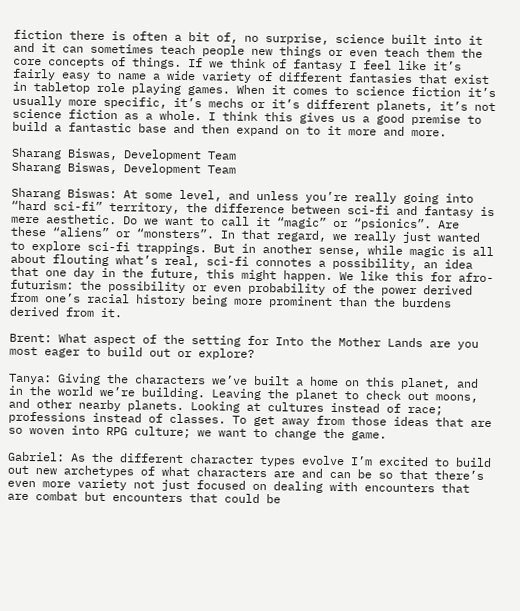fiction there is often a bit of, no surprise, science built into it and it can sometimes teach people new things or even teach them the core concepts of things. If we think of fantasy I feel like it’s fairly easy to name a wide variety of different fantasies that exist in tabletop role playing games. When it comes to science fiction it’s usually more specific, it’s mechs or it’s different planets, it’s not science fiction as a whole. I think this gives us a good premise to build a fantastic base and then expand on to it more and more.

Sharang Biswas, Development Team
Sharang Biswas, Development Team

Sharang Biswas: At some level, and unless you’re really going into “hard sci-fi” territory, the difference between sci-fi and fantasy is mere aesthetic. Do we want to call it “magic” or “psionics”. Are these “aliens” or “monsters”. In that regard, we really just wanted to explore sci-fi trappings. But in another sense, while magic is all about flouting what’s real, sci-fi connotes a possibility, an idea that one day in the future, this might happen. We like this for afro-futurism: the possibility or even probability of the power derived from one’s racial history being more prominent than the burdens derived from it.

Brent: What aspect of the setting for Into the Mother Lands are you most eager to build out or explore?

Tanya: Giving the characters we’ve built a home on this planet, and in the world we’re building. Leaving the planet to check out moons, and other nearby planets. Looking at cultures instead of race; professions instead of classes. To get away from those ideas that are so woven into RPG culture; we want to change the game.

Gabriel: As the different character types evolve I’m excited to build out new archetypes of what characters are and can be so that there’s even more variety not just focused on dealing with encounters that are combat but encounters that could be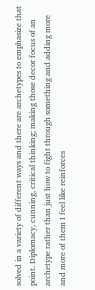solved in a variety of different ways and there are archetypes to emphasize that point. Diplomacy, cunning, critical thinking; making those decor focus of an archetype rather than just how to fight through something and adding more and more of them I feel like reinforces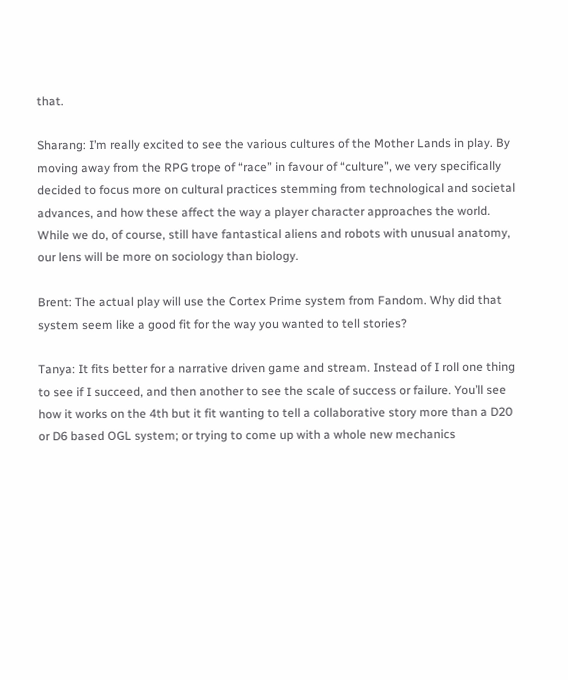that.

Sharang: I’m really excited to see the various cultures of the Mother Lands in play. By moving away from the RPG trope of “race” in favour of “culture”, we very specifically decided to focus more on cultural practices stemming from technological and societal advances, and how these affect the way a player character approaches the world. While we do, of course, still have fantastical aliens and robots with unusual anatomy, our lens will be more on sociology than biology.

Brent: The actual play will use the Cortex Prime system from Fandom. Why did that system seem like a good fit for the way you wanted to tell stories?

Tanya: It fits better for a narrative driven game and stream. Instead of I roll one thing to see if I succeed, and then another to see the scale of success or failure. You’ll see how it works on the 4th but it fit wanting to tell a collaborative story more than a D20 or D6 based OGL system; or trying to come up with a whole new mechanics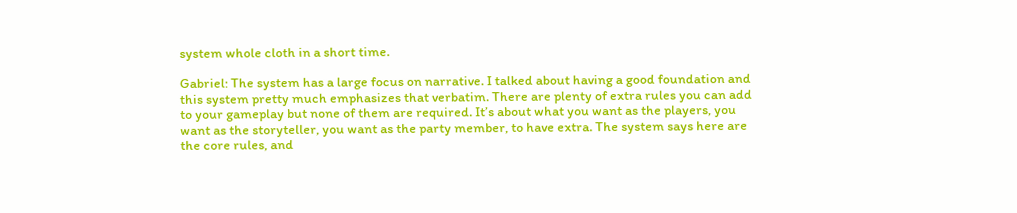system whole cloth in a short time.

Gabriel: The system has a large focus on narrative. I talked about having a good foundation and this system pretty much emphasizes that verbatim. There are plenty of extra rules you can add to your gameplay but none of them are required. It’s about what you want as the players, you want as the storyteller, you want as the party member, to have extra. The system says here are the core rules, and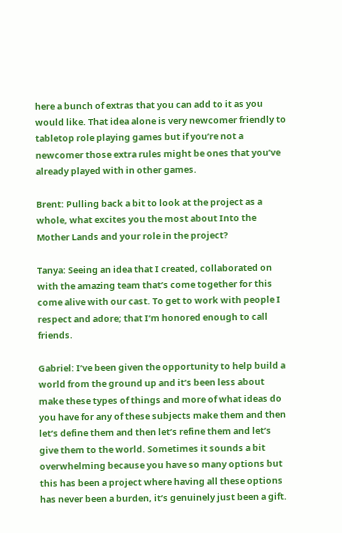here a bunch of extras that you can add to it as you would like. That idea alone is very newcomer friendly to tabletop role playing games but if you’re not a newcomer those extra rules might be ones that you’ve already played with in other games.

Brent: Pulling back a bit to look at the project as a whole, what excites you the most about Into the Mother Lands and your role in the project?

Tanya: Seeing an idea that I created, collaborated on with the amazing team that’s come together for this come alive with our cast. To get to work with people I respect and adore; that I’m honored enough to call friends.

Gabriel: I’ve been given the opportunity to help build a world from the ground up and it’s been less about make these types of things and more of what ideas do you have for any of these subjects make them and then let’s define them and then let’s refine them and let’s give them to the world. Sometimes it sounds a bit overwhelming because you have so many options but this has been a project where having all these options has never been a burden, it’s genuinely just been a gift.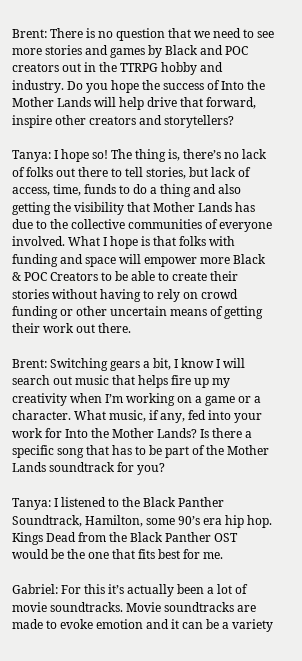Brent: There is no question that we need to see more stories and games by Black and POC creators out in the TTRPG hobby and industry. Do you hope the success of Into the Mother Lands will help drive that forward, inspire other creators and storytellers?

Tanya: I hope so! The thing is, there’s no lack of folks out there to tell stories, but lack of access, time, funds to do a thing and also getting the visibility that Mother Lands has due to the collective communities of everyone involved. What I hope is that folks with funding and space will empower more Black & POC Creators to be able to create their stories without having to rely on crowd funding or other uncertain means of getting their work out there.

Brent: Switching gears a bit, I know I will search out music that helps fire up my creativity when I’m working on a game or a character. What music, if any, fed into your work for Into the Mother Lands? Is there a specific song that has to be part of the Mother Lands soundtrack for you?

Tanya: I listened to the Black Panther Soundtrack, Hamilton, some 90’s era hip hop. Kings Dead from the Black Panther OST would be the one that fits best for me.

Gabriel: For this it’s actually been a lot of movie soundtracks. Movie soundtracks are made to evoke emotion and it can be a variety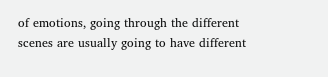of emotions, going through the different scenes are usually going to have different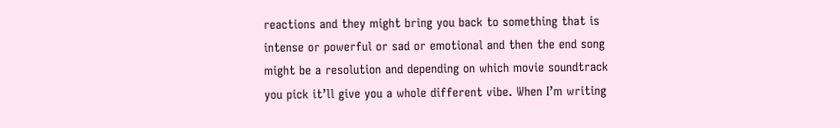reactions and they might bring you back to something that is intense or powerful or sad or emotional and then the end song might be a resolution and depending on which movie soundtrack you pick it’ll give you a whole different vibe. When I’m writing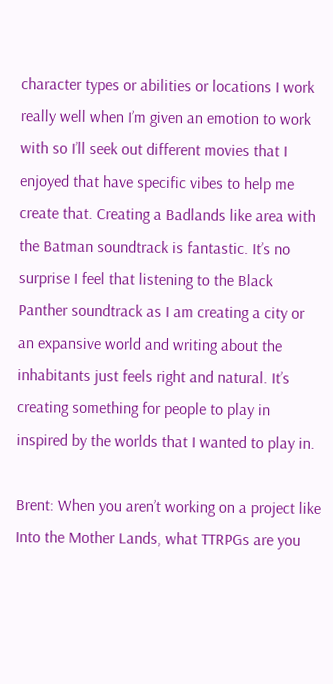character types or abilities or locations I work really well when I’m given an emotion to work with so I’ll seek out different movies that I enjoyed that have specific vibes to help me create that. Creating a Badlands like area with the Batman soundtrack is fantastic. It’s no surprise I feel that listening to the Black Panther soundtrack as I am creating a city or an expansive world and writing about the inhabitants just feels right and natural. It’s creating something for people to play in inspired by the worlds that I wanted to play in.

Brent: When you aren’t working on a project like Into the Mother Lands, what TTRPGs are you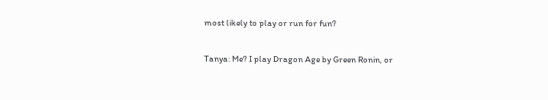most likely to play or run for fun?

Tanya: Me? I play Dragon Age by Green Ronin, or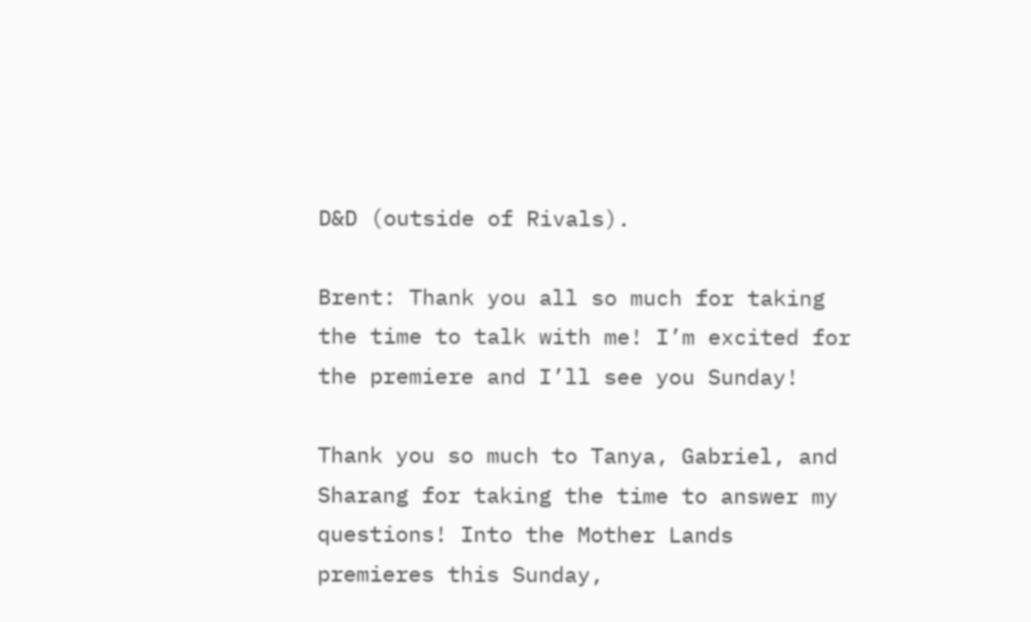D&D (outside of Rivals).

Brent: Thank you all so much for taking the time to talk with me! I’m excited for the premiere and I’ll see you Sunday!

Thank you so much to Tanya, Gabriel, and Sharang for taking the time to answer my questions! Into the Mother Lands premieres this Sunday,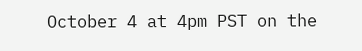October 4 at 4pm PST on the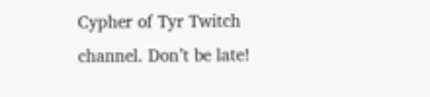Cypher of Tyr Twitch channel. Don’t be late!